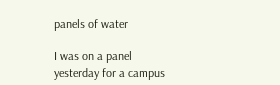panels of water

I was on a panel yesterday for a campus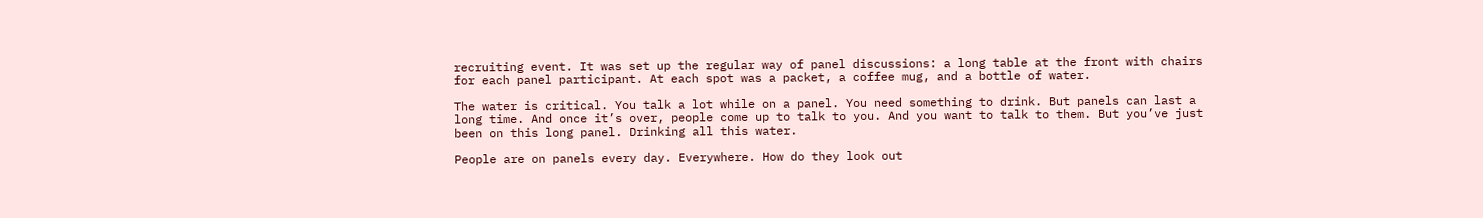recruiting event. It was set up the regular way of panel discussions: a long table at the front with chairs for each panel participant. At each spot was a packet, a coffee mug, and a bottle of water.

The water is critical. You talk a lot while on a panel. You need something to drink. But panels can last a long time. And once it’s over, people come up to talk to you. And you want to talk to them. But you’ve just been on this long panel. Drinking all this water.

People are on panels every day. Everywhere. How do they look out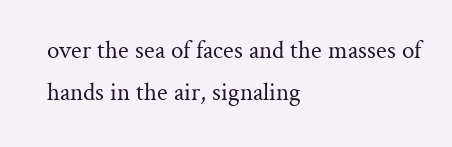over the sea of faces and the masses of hands in the air, signaling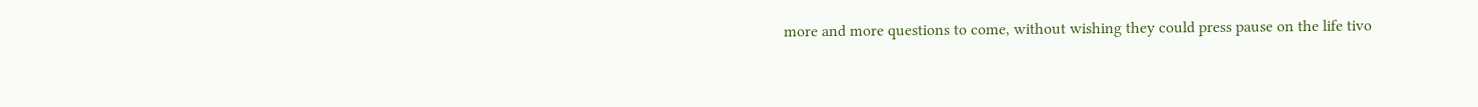more and more questions to come, without wishing they could press pause on the life tivo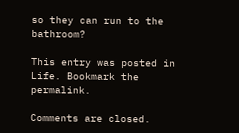so they can run to the bathroom?

This entry was posted in Life. Bookmark the permalink.

Comments are closed.